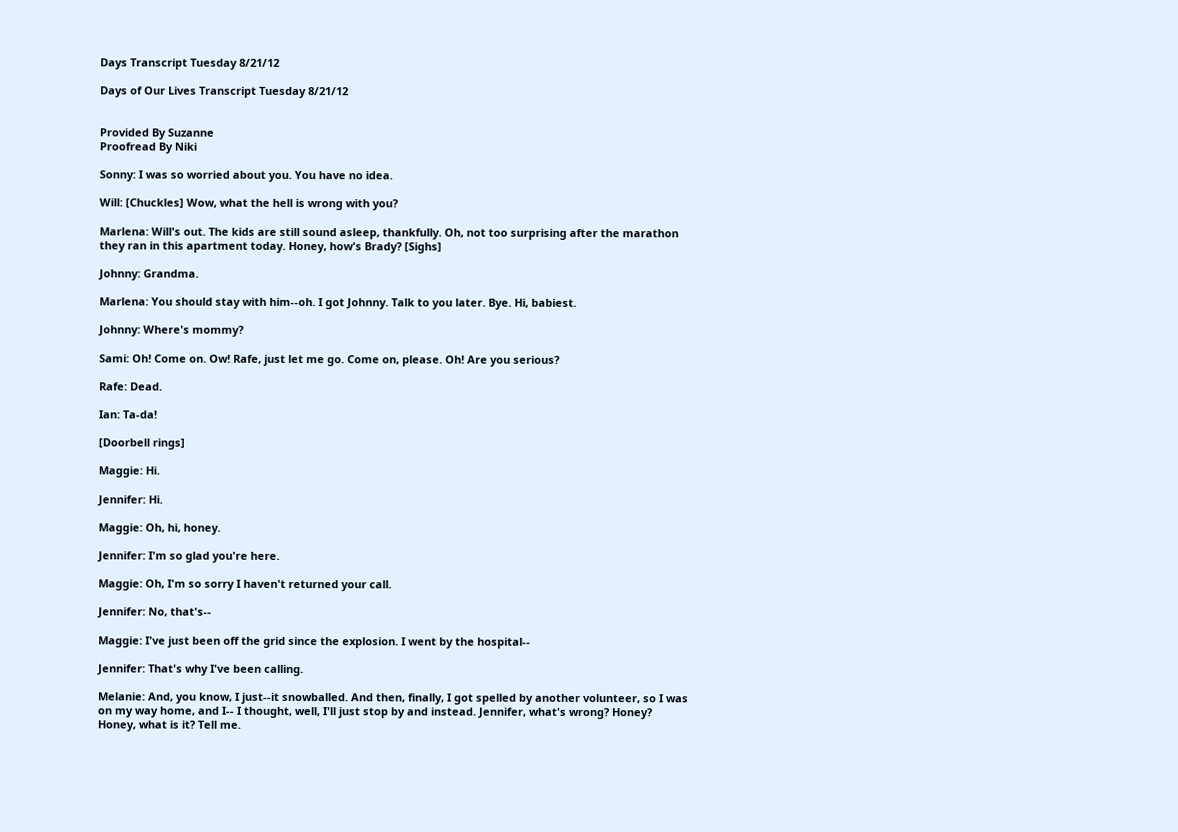Days Transcript Tuesday 8/21/12

Days of Our Lives Transcript Tuesday 8/21/12


Provided By Suzanne
Proofread By Niki

Sonny: I was so worried about you. You have no idea.

Will: [Chuckles] Wow, what the hell is wrong with you?

Marlena: Will's out. The kids are still sound asleep, thankfully. Oh, not too surprising after the marathon they ran in this apartment today. Honey, how's Brady? [Sighs]

Johnny: Grandma.

Marlena: You should stay with him--oh. I got Johnny. Talk to you later. Bye. Hi, babiest.

Johnny: Where's mommy?

Sami: Oh! Come on. Ow! Rafe, just let me go. Come on, please. Oh! Are you serious?

Rafe: Dead.

Ian: Ta-da!

[Doorbell rings]

Maggie: Hi.

Jennifer: Hi.

Maggie: Oh, hi, honey.

Jennifer: I'm so glad you're here.

Maggie: Oh, I'm so sorry I haven't returned your call.

Jennifer: No, that's--

Maggie: I've just been off the grid since the explosion. I went by the hospital--

Jennifer: That's why I've been calling.

Melanie: And, you know, I just--it snowballed. And then, finally, I got spelled by another volunteer, so I was on my way home, and I-- I thought, well, I'll just stop by and instead. Jennifer, what's wrong? Honey? Honey, what is it? Tell me.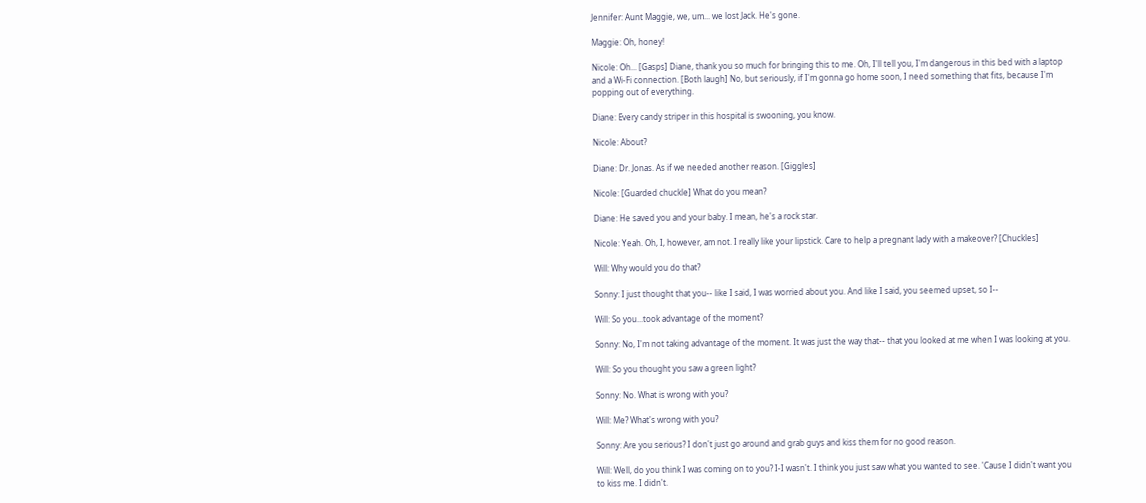Jennifer: Aunt Maggie, we, um... we lost Jack. He's gone.

Maggie: Oh, honey!

Nicole: Oh... [Gasps] Diane, thank you so much for bringing this to me. Oh, I'll tell you, I'm dangerous in this bed with a laptop and a Wi-Fi connection. [Both laugh] No, but seriously, if I'm gonna go home soon, I need something that fits, because I'm popping out of everything.

Diane: Every candy striper in this hospital is swooning, you know.

Nicole: About?

Diane: Dr. Jonas. As if we needed another reason. [Giggles]

Nicole: [Guarded chuckle] What do you mean?

Diane: He saved you and your baby. I mean, he's a rock star.

Nicole: Yeah. Oh, I, however, am not. I really like your lipstick. Care to help a pregnant lady with a makeover? [Chuckles]

Will: Why would you do that?

Sonny: I just thought that you-- like I said, I was worried about you. And like I said, you seemed upset, so I--

Will: So you...took advantage of the moment?

Sonny: No, I'm not taking advantage of the moment. It was just the way that-- that you looked at me when I was looking at you.

Will: So you thought you saw a green light?

Sonny: No. What is wrong with you?

Will: Me? What's wrong with you?

Sonny: Are you serious? I don't just go around and grab guys and kiss them for no good reason.

Will: Well, do you think I was coming on to you? I-I wasn't. I think you just saw what you wanted to see. 'Cause I didn't want you to kiss me. I didn't.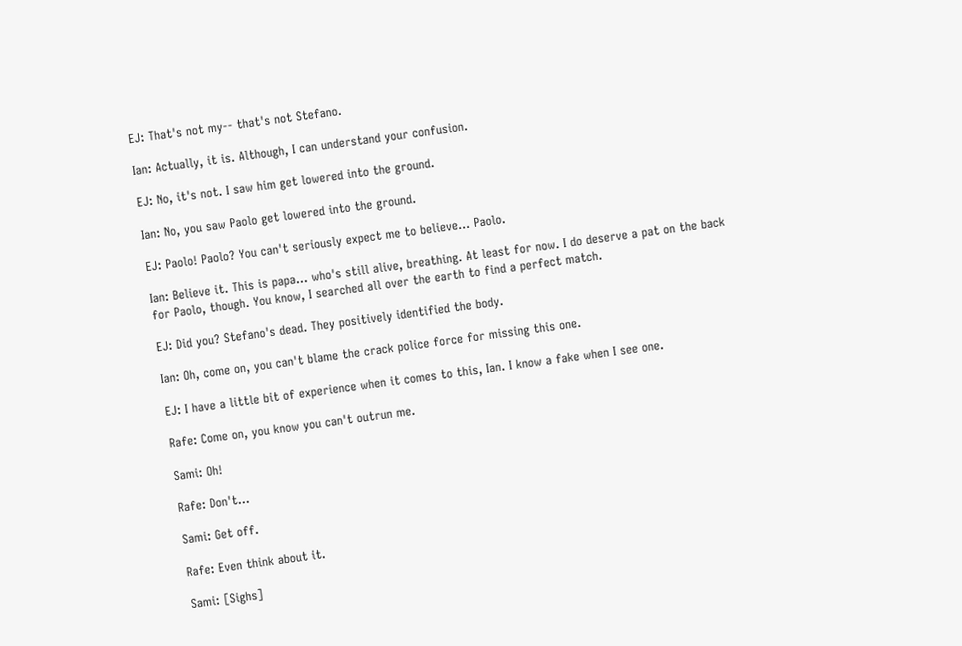EJ: That's not my-- that's not Stefano.

Ian: Actually, it is. Although, I can understand your confusion.

EJ: No, it's not. I saw him get lowered into the ground.

Ian: No, you saw Paolo get lowered into the ground.

EJ: Paolo! Paolo? You can't seriously expect me to believe... Paolo.

Ian: Believe it. This is papa... who's still alive, breathing. At least for now. I do deserve a pat on the back for Paolo, though. You know, I searched all over the earth to find a perfect match.

EJ: Did you? Stefano's dead. They positively identified the body.

Ian: Oh, come on, you can't blame the crack police force for missing this one.

EJ: I have a little bit of experience when it comes to this, Ian. I know a fake when I see one.

Rafe: Come on, you know you can't outrun me.

Sami: Oh!

Rafe: Don't...

Sami: Get off.

Rafe: Even think about it.

Sami: [Sighs]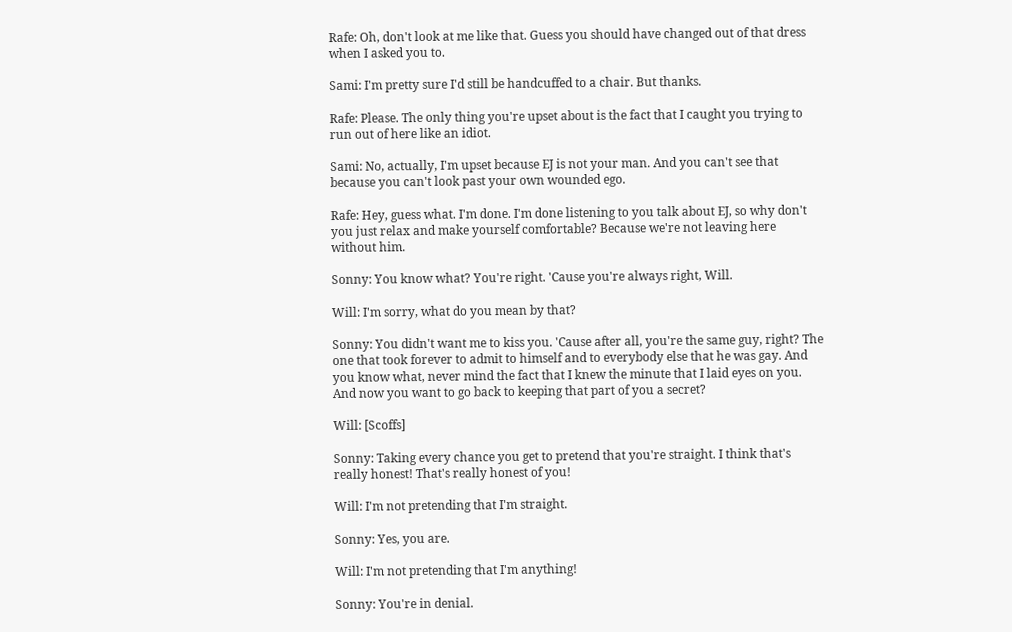Rafe: Oh, don't look at me like that. Guess you should have changed out of that dress when I asked you to.

Sami: I'm pretty sure I'd still be handcuffed to a chair. But thanks.

Rafe: Please. The only thing you're upset about is the fact that I caught you trying to run out of here like an idiot.

Sami: No, actually, I'm upset because EJ is not your man. And you can't see that because you can't look past your own wounded ego.

Rafe: Hey, guess what. I'm done. I'm done listening to you talk about EJ, so why don't you just relax and make yourself comfortable? Because we're not leaving here without him.

Sonny: You know what? You're right. 'Cause you're always right, Will.

Will: I'm sorry, what do you mean by that?

Sonny: You didn't want me to kiss you. 'Cause after all, you're the same guy, right? The one that took forever to admit to himself and to everybody else that he was gay. And you know what, never mind the fact that I knew the minute that I laid eyes on you. And now you want to go back to keeping that part of you a secret?

Will: [Scoffs]

Sonny: Taking every chance you get to pretend that you're straight. I think that's really honest! That's really honest of you!

Will: I'm not pretending that I'm straight.

Sonny: Yes, you are.

Will: I'm not pretending that I'm anything!

Sonny: You're in denial.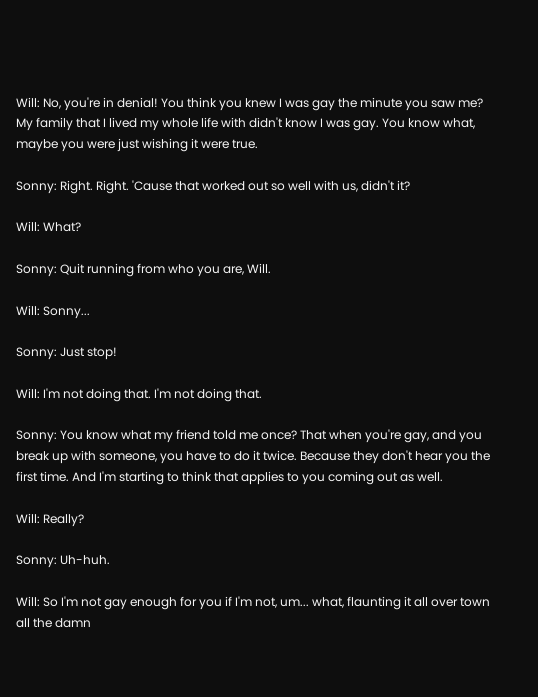Will: No, you're in denial! You think you knew I was gay the minute you saw me? My family that I lived my whole life with didn't know I was gay. You know what, maybe you were just wishing it were true.

Sonny: Right. Right. 'Cause that worked out so well with us, didn't it?

Will: What?

Sonny: Quit running from who you are, Will.

Will: Sonny...

Sonny: Just stop!

Will: I'm not doing that. I'm not doing that.

Sonny: You know what my friend told me once? That when you're gay, and you break up with someone, you have to do it twice. Because they don't hear you the first time. And I'm starting to think that applies to you coming out as well.

Will: Really?

Sonny: Uh-huh.

Will: So I'm not gay enough for you if I'm not, um... what, flaunting it all over town all the damn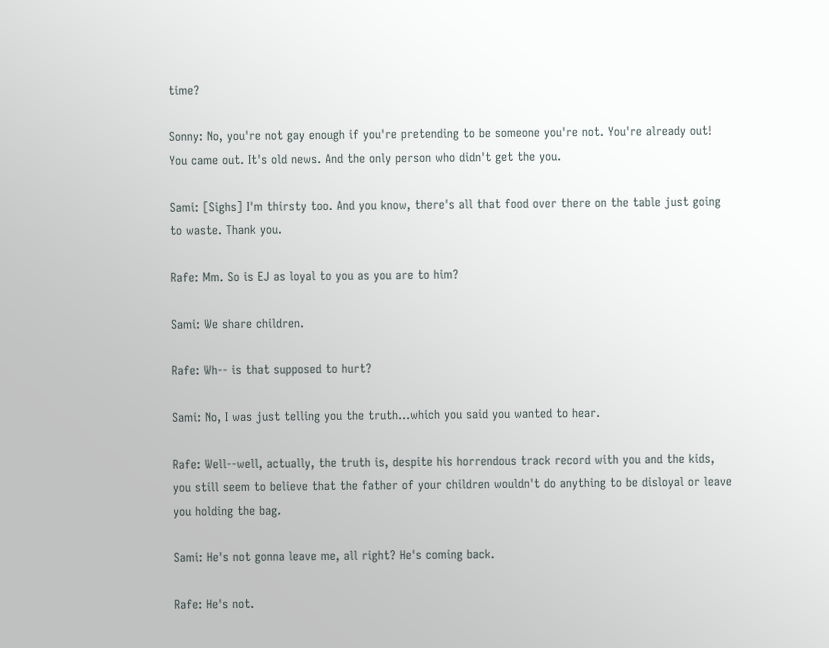time?

Sonny: No, you're not gay enough if you're pretending to be someone you're not. You're already out! You came out. It's old news. And the only person who didn't get the you.

Sami: [Sighs] I'm thirsty too. And you know, there's all that food over there on the table just going to waste. Thank you.

Rafe: Mm. So is EJ as loyal to you as you are to him?

Sami: We share children.

Rafe: Wh-- is that supposed to hurt?

Sami: No, I was just telling you the truth...which you said you wanted to hear.

Rafe: Well--well, actually, the truth is, despite his horrendous track record with you and the kids, you still seem to believe that the father of your children wouldn't do anything to be disloyal or leave you holding the bag.

Sami: He's not gonna leave me, all right? He's coming back.

Rafe: He's not.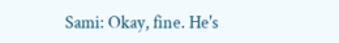Sami: Okay, fine. He's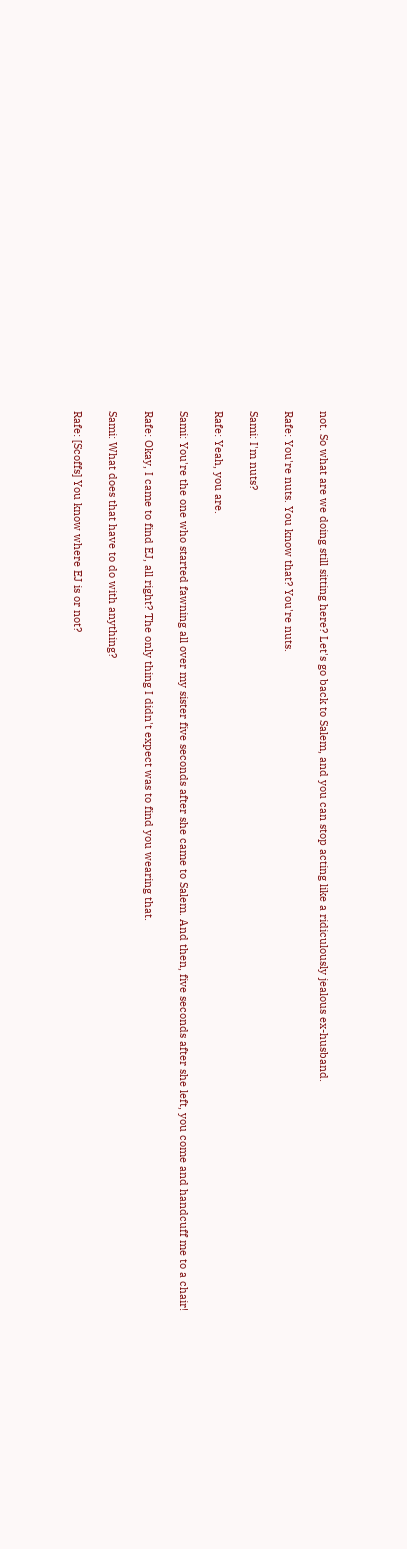not. So what are we doing still sitting here? Let's go back to Salem, and you can stop acting like a ridiculously jealous ex-husband.

Rafe: You're nuts. You know that? You're nuts.

Sami: I'm nuts?

Rafe: Yeah, you are.

Sami: You're the one who started fawning all over my sister five seconds after she came to Salem. And then, five seconds after she left, you come and handcuff me to a chair!

Rafe: Okay, I came to find EJ, all right? The only thing I didn't expect was to find you wearing that.

Sami: What does that have to do with anything?

Rafe: [Scoffs] You know where EJ is or not?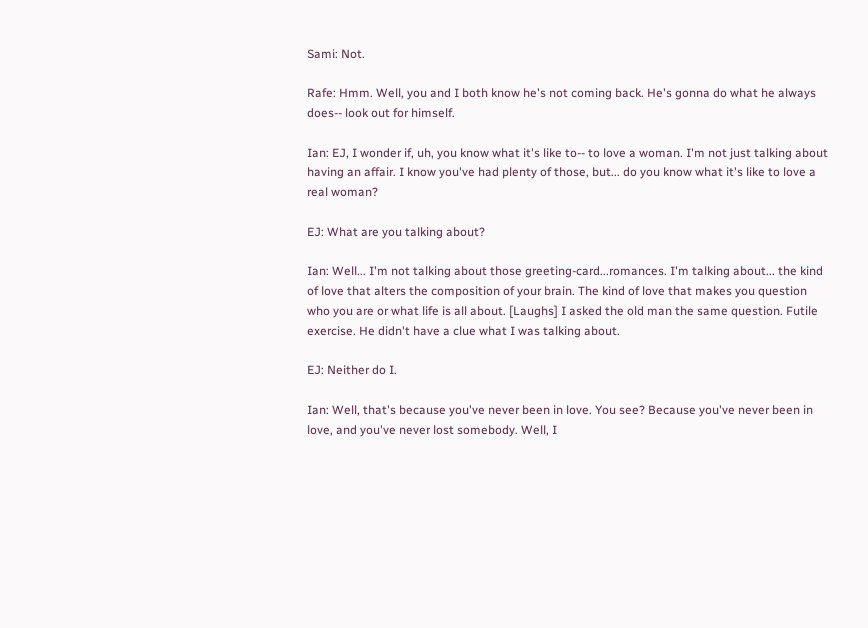Sami: Not.

Rafe: Hmm. Well, you and I both know he's not coming back. He's gonna do what he always does-- look out for himself.

Ian: EJ, I wonder if, uh, you know what it's like to-- to love a woman. I'm not just talking about having an affair. I know you've had plenty of those, but... do you know what it's like to love a real woman?

EJ: What are you talking about?

Ian: Well... I'm not talking about those greeting-card...romances. I'm talking about... the kind of love that alters the composition of your brain. The kind of love that makes you question who you are or what life is all about. [Laughs] I asked the old man the same question. Futile exercise. He didn't have a clue what I was talking about.

EJ: Neither do I.

Ian: Well, that's because you've never been in love. You see? Because you've never been in love, and you've never lost somebody. Well, I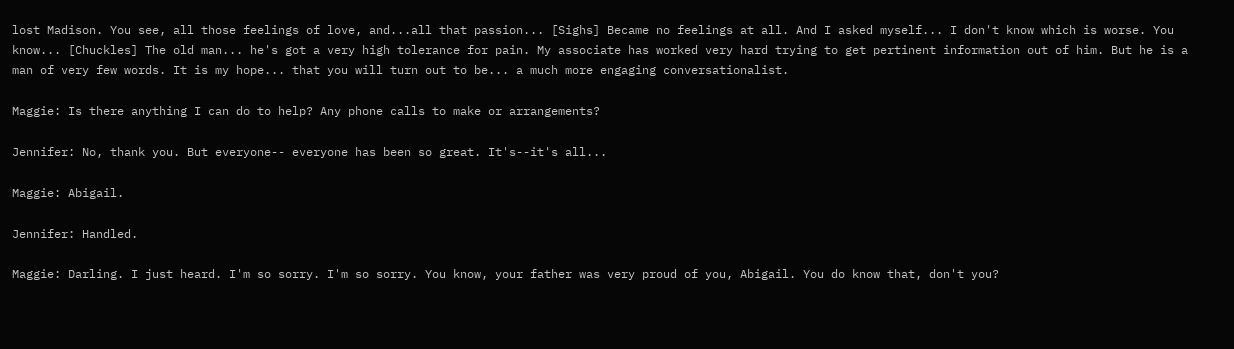lost Madison. You see, all those feelings of love, and...all that passion... [Sighs] Became no feelings at all. And I asked myself... I don't know which is worse. You know... [Chuckles] The old man... he's got a very high tolerance for pain. My associate has worked very hard trying to get pertinent information out of him. But he is a man of very few words. It is my hope... that you will turn out to be... a much more engaging conversationalist.

Maggie: Is there anything I can do to help? Any phone calls to make or arrangements?

Jennifer: No, thank you. But everyone-- everyone has been so great. It's--it's all...

Maggie: Abigail.

Jennifer: Handled.

Maggie: Darling. I just heard. I'm so sorry. I'm so sorry. You know, your father was very proud of you, Abigail. You do know that, don't you?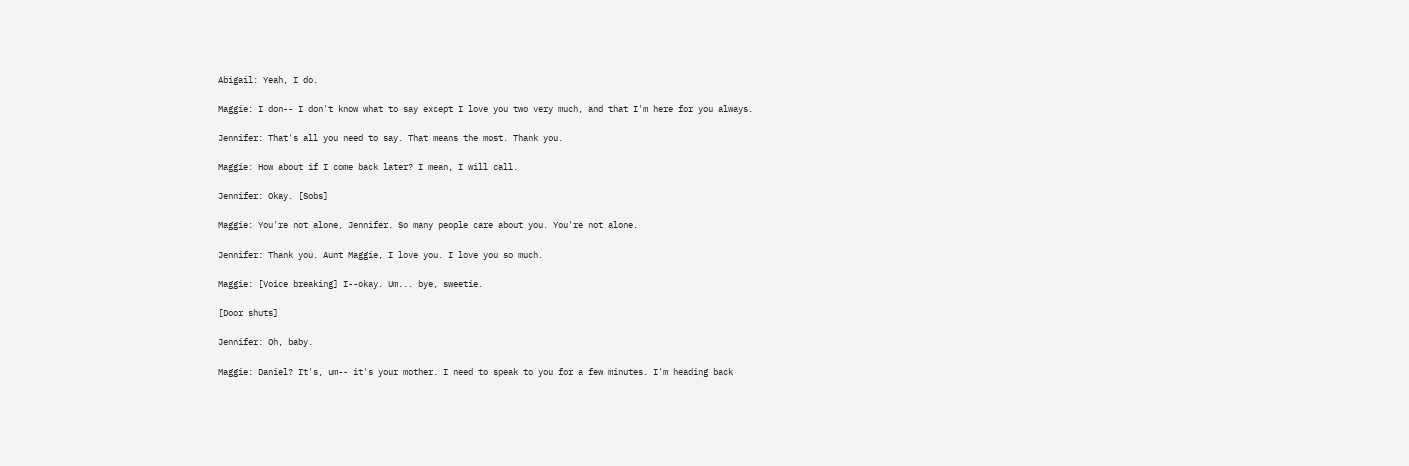Abigail: Yeah, I do.

Maggie: I don-- I don't know what to say except I love you two very much, and that I'm here for you always.

Jennifer: That's all you need to say. That means the most. Thank you.

Maggie: How about if I come back later? I mean, I will call.

Jennifer: Okay. [Sobs]

Maggie: You're not alone, Jennifer. So many people care about you. You're not alone.

Jennifer: Thank you. Aunt Maggie, I love you. I love you so much.

Maggie: [Voice breaking] I--okay. Um... bye, sweetie.

[Door shuts]

Jennifer: Oh, baby.

Maggie: Daniel? It's, um-- it's your mother. I need to speak to you for a few minutes. I'm heading back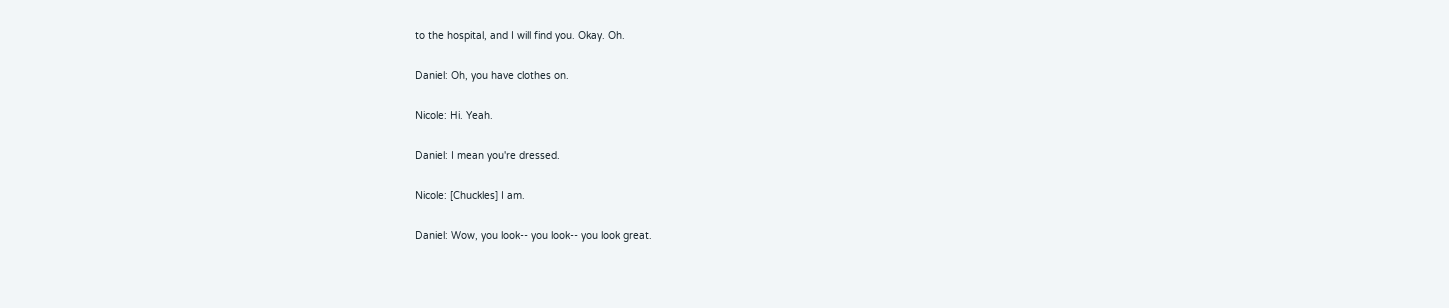to the hospital, and I will find you. Okay. Oh.

Daniel: Oh, you have clothes on.

Nicole: Hi. Yeah.

Daniel: I mean you're dressed.

Nicole: [Chuckles] I am.

Daniel: Wow, you look-- you look-- you look great.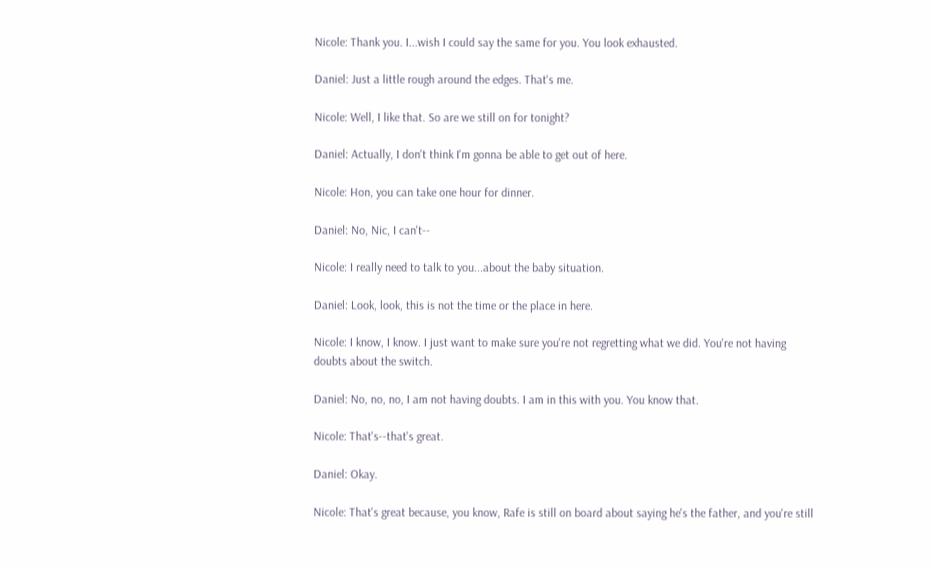Nicole: Thank you. I...wish I could say the same for you. You look exhausted.

Daniel: Just a little rough around the edges. That's me.

Nicole: Well, I like that. So are we still on for tonight?

Daniel: Actually, I don't think I'm gonna be able to get out of here.

Nicole: Hon, you can take one hour for dinner.

Daniel: No, Nic, I can't--

Nicole: I really need to talk to you...about the baby situation.

Daniel: Look, look, this is not the time or the place in here.

Nicole: I know, I know. I just want to make sure you're not regretting what we did. You're not having doubts about the switch.

Daniel: No, no, no, I am not having doubts. I am in this with you. You know that.

Nicole: That's--that's great.

Daniel: Okay.

Nicole: That's great because, you know, Rafe is still on board about saying he's the father, and you're still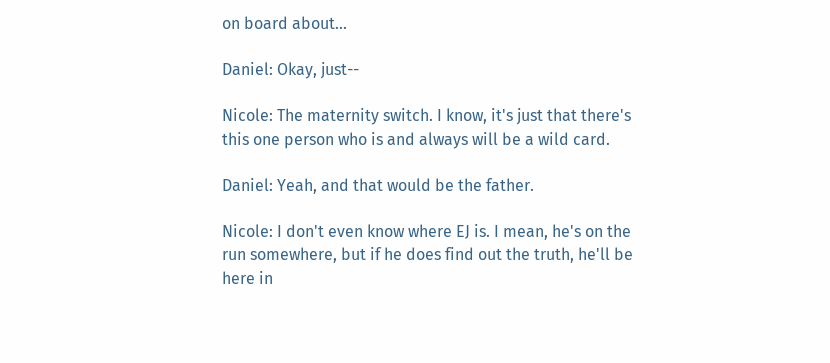on board about...

Daniel: Okay, just--

Nicole: The maternity switch. I know, it's just that there's this one person who is and always will be a wild card.

Daniel: Yeah, and that would be the father.

Nicole: I don't even know where EJ is. I mean, he's on the run somewhere, but if he does find out the truth, he'll be here in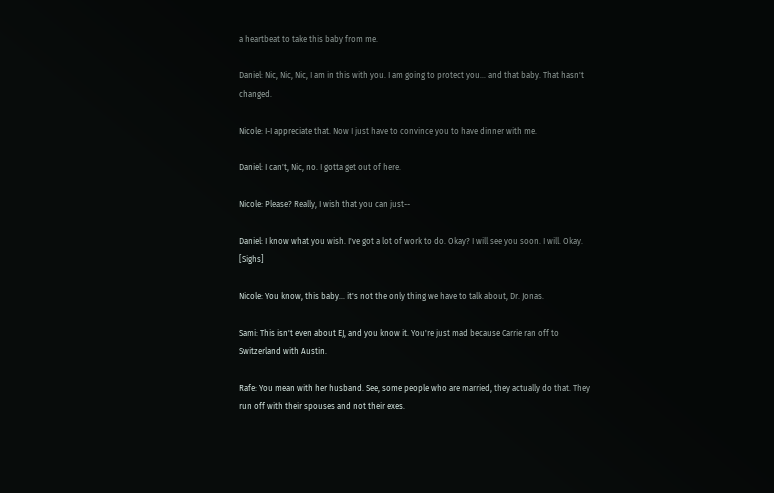a heartbeat to take this baby from me.

Daniel: Nic, Nic, Nic, I am in this with you. I am going to protect you... and that baby. That hasn't changed.

Nicole: I-I appreciate that. Now I just have to convince you to have dinner with me.

Daniel: I can't, Nic, no. I gotta get out of here.

Nicole: Please? Really, I wish that you can just--

Daniel: I know what you wish. I've got a lot of work to do. Okay? I will see you soon. I will. Okay. [Sighs]

Nicole: You know, this baby... it's not the only thing we have to talk about, Dr. Jonas.

Sami: This isn't even about EJ, and you know it. You're just mad because Carrie ran off to Switzerland with Austin.

Rafe: You mean with her husband. See, some people who are married, they actually do that. They run off with their spouses and not their exes.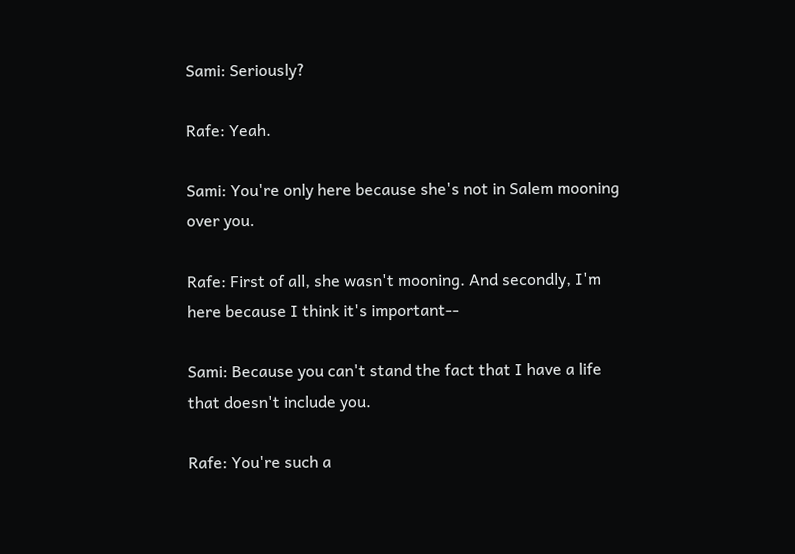Sami: Seriously?

Rafe: Yeah.

Sami: You're only here because she's not in Salem mooning over you.

Rafe: First of all, she wasn't mooning. And secondly, I'm here because I think it's important--

Sami: Because you can't stand the fact that I have a life that doesn't include you.

Rafe: You're such a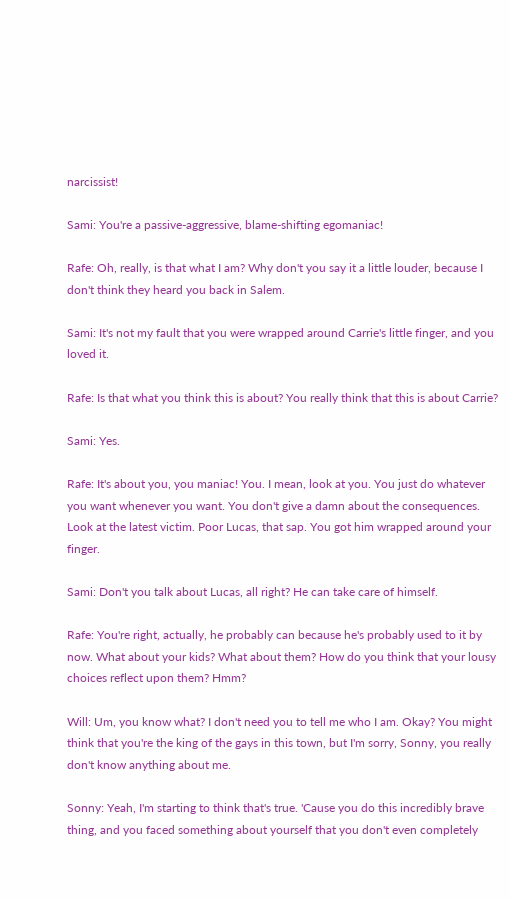narcissist!

Sami: You're a passive-aggressive, blame-shifting egomaniac!

Rafe: Oh, really, is that what I am? Why don't you say it a little louder, because I don't think they heard you back in Salem.

Sami: It's not my fault that you were wrapped around Carrie's little finger, and you loved it.

Rafe: Is that what you think this is about? You really think that this is about Carrie?

Sami: Yes.

Rafe: It's about you, you maniac! You. I mean, look at you. You just do whatever you want whenever you want. You don't give a damn about the consequences. Look at the latest victim. Poor Lucas, that sap. You got him wrapped around your finger.

Sami: Don't you talk about Lucas, all right? He can take care of himself.

Rafe: You're right, actually, he probably can because he's probably used to it by now. What about your kids? What about them? How do you think that your lousy choices reflect upon them? Hmm?

Will: Um, you know what? I don't need you to tell me who I am. Okay? You might think that you're the king of the gays in this town, but I'm sorry, Sonny, you really don't know anything about me.

Sonny: Yeah, I'm starting to think that's true. 'Cause you do this incredibly brave thing, and you faced something about yourself that you don't even completely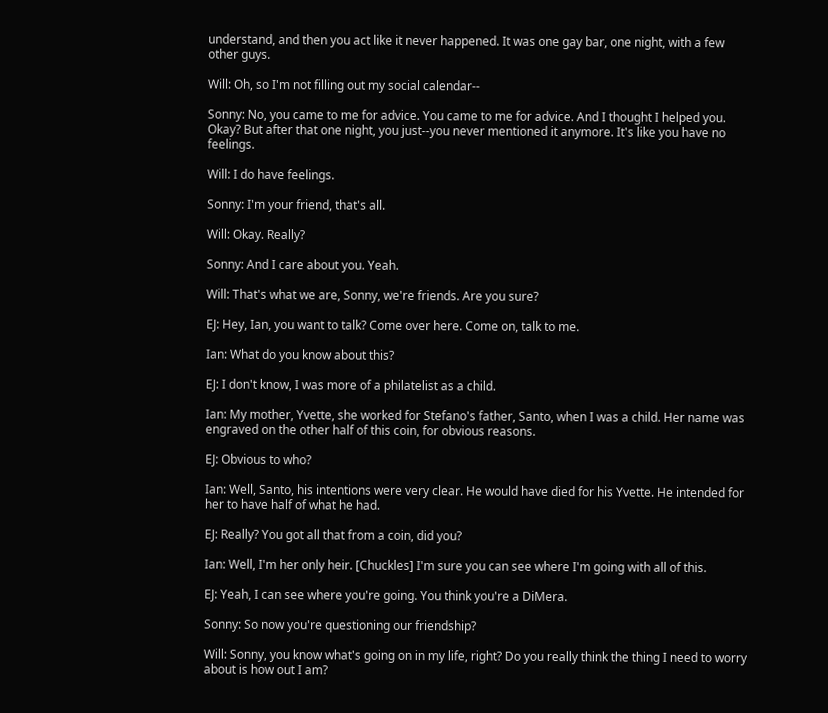understand, and then you act like it never happened. It was one gay bar, one night, with a few other guys.

Will: Oh, so I'm not filling out my social calendar--

Sonny: No, you came to me for advice. You came to me for advice. And I thought I helped you. Okay? But after that one night, you just--you never mentioned it anymore. It's like you have no feelings.

Will: I do have feelings.

Sonny: I'm your friend, that's all.

Will: Okay. Really?

Sonny: And I care about you. Yeah.

Will: That's what we are, Sonny, we're friends. Are you sure?

EJ: Hey, Ian, you want to talk? Come over here. Come on, talk to me.

Ian: What do you know about this?

EJ: I don't know, I was more of a philatelist as a child.

Ian: My mother, Yvette, she worked for Stefano's father, Santo, when I was a child. Her name was engraved on the other half of this coin, for obvious reasons.

EJ: Obvious to who?

Ian: Well, Santo, his intentions were very clear. He would have died for his Yvette. He intended for her to have half of what he had.

EJ: Really? You got all that from a coin, did you?

Ian: Well, I'm her only heir. [Chuckles] I'm sure you can see where I'm going with all of this.

EJ: Yeah, I can see where you're going. You think you're a DiMera.

Sonny: So now you're questioning our friendship?

Will: Sonny, you know what's going on in my life, right? Do you really think the thing I need to worry about is how out I am?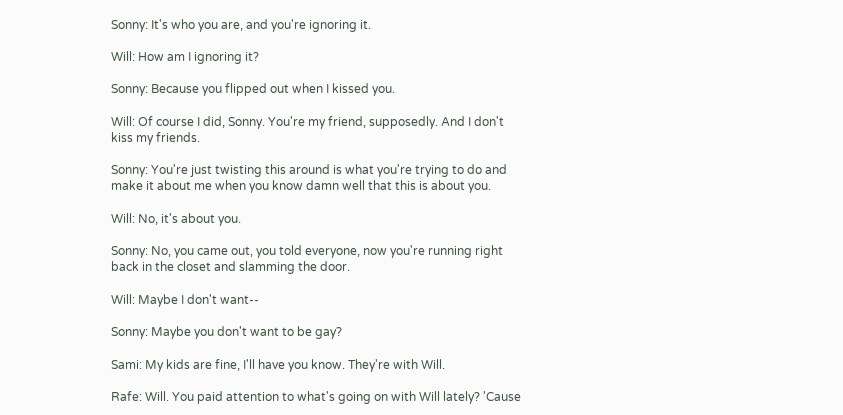Sonny: It's who you are, and you're ignoring it.

Will: How am I ignoring it?

Sonny: Because you flipped out when I kissed you.

Will: Of course I did, Sonny. You're my friend, supposedly. And I don't kiss my friends.

Sonny: You're just twisting this around is what you're trying to do and make it about me when you know damn well that this is about you.

Will: No, it's about you.

Sonny: No, you came out, you told everyone, now you're running right back in the closet and slamming the door.

Will: Maybe I don't want--

Sonny: Maybe you don't want to be gay?

Sami: My kids are fine, I'll have you know. They're with Will.

Rafe: Will. You paid attention to what's going on with Will lately? 'Cause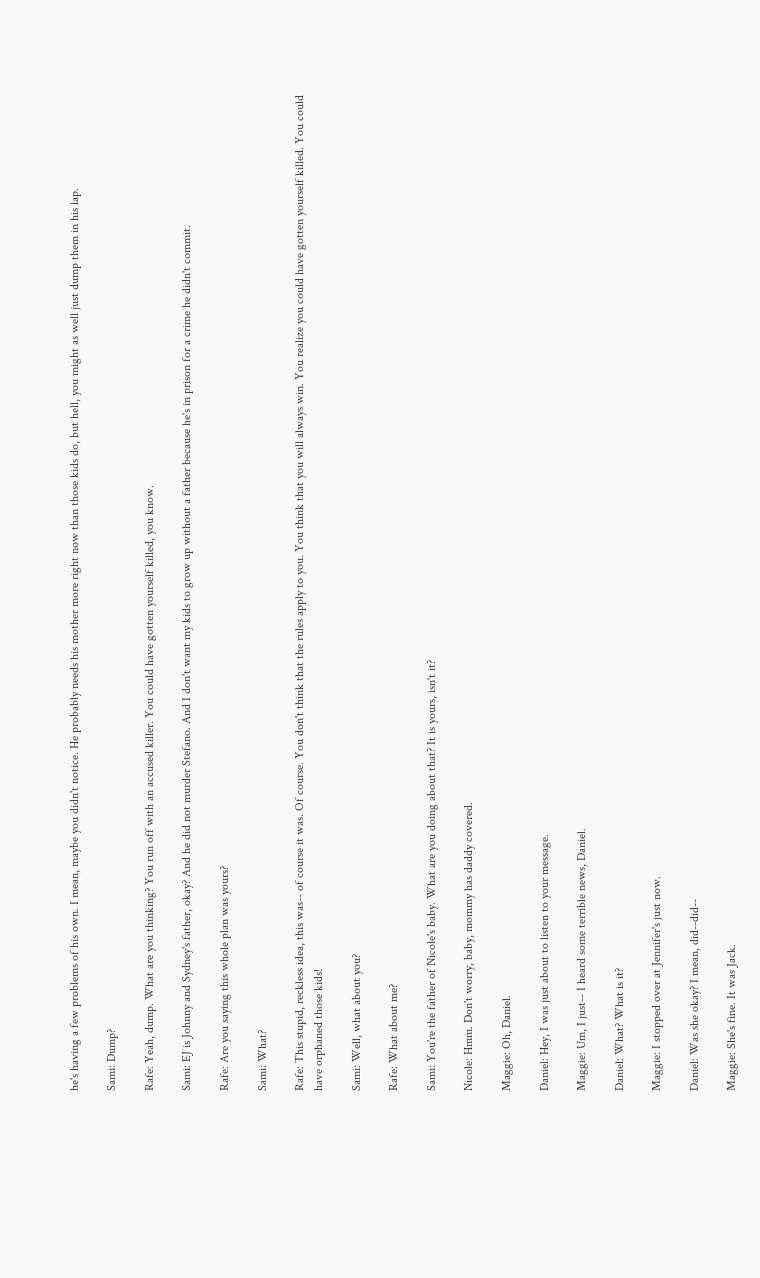he's having a few problems of his own. I mean, maybe you didn't notice. He probably needs his mother more right now than those kids do, but hell, you might as well just dump them in his lap.

Sami: Dump?

Rafe: Yeah, dump. What are you thinking? You run off with an accused killer. You could have gotten yourself killed, you know.

Sami: EJ is Johnny and Sydney's father, okay? And he did not murder Stefano. And I don't want my kids to grow up without a father because he's in prison for a crime he didn't commit.

Rafe: Are you saying this whole plan was yours?

Sami: What?

Rafe: This stupid, reckless idea, this was-- of course it was. Of course. You don't think that the rules apply to you. You think that you will always win. You realize you could have gotten yourself killed. You could have orphaned those kids!

Sami: Well, what about you?

Rafe: What about me?

Sami: You're the father of Nicole's baby. What are you doing about that? It is yours, isn't it?

Nicole: Hmm. Don't worry, baby, mommy has daddy covered.

Maggie: Oh, Daniel.

Daniel: Hey, I was just about to listen to your message.

Maggie: Um, I just-- I heard some terrible news, Daniel.

Daniel: What? What is it?

Maggie: I stopped over at Jennifer's just now.

Daniel: Was she okay? I mean, did--did--

Maggie: She's fine. It was Jack.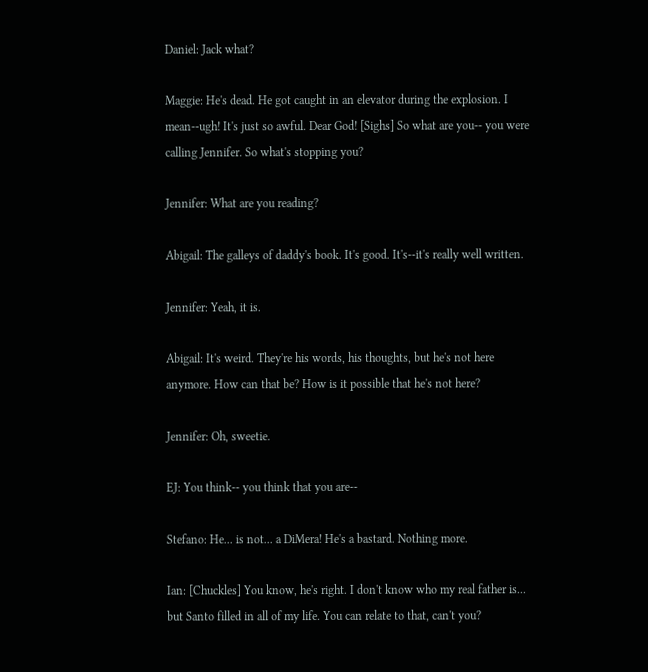Daniel: Jack what?

Maggie: He's dead. He got caught in an elevator during the explosion. I mean--ugh! It's just so awful. Dear God! [Sighs] So what are you-- you were calling Jennifer. So what's stopping you?

Jennifer: What are you reading?

Abigail: The galleys of daddy's book. It's good. It's--it's really well written.

Jennifer: Yeah, it is.

Abigail: It's weird. They're his words, his thoughts, but he's not here anymore. How can that be? How is it possible that he's not here?

Jennifer: Oh, sweetie.

EJ: You think-- you think that you are--

Stefano: He... is not... a DiMera! He's a bastard. Nothing more.

Ian: [Chuckles] You know, he's right. I don't know who my real father is... but Santo filled in all of my life. You can relate to that, can't you?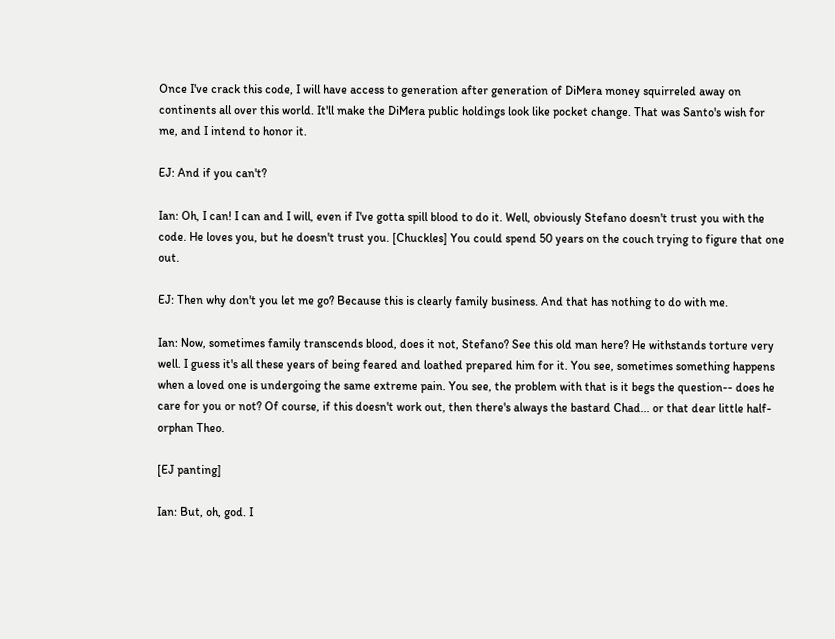Once I've crack this code, I will have access to generation after generation of DiMera money squirreled away on continents all over this world. It'll make the DiMera public holdings look like pocket change. That was Santo's wish for me, and I intend to honor it.

EJ: And if you can't?

Ian: Oh, I can! I can and I will, even if I've gotta spill blood to do it. Well, obviously Stefano doesn't trust you with the code. He loves you, but he doesn't trust you. [Chuckles] You could spend 50 years on the couch trying to figure that one out.

EJ: Then why don't you let me go? Because this is clearly family business. And that has nothing to do with me.

Ian: Now, sometimes family transcends blood, does it not, Stefano? See this old man here? He withstands torture very well. I guess it's all these years of being feared and loathed prepared him for it. You see, sometimes something happens when a loved one is undergoing the same extreme pain. You see, the problem with that is it begs the question-- does he care for you or not? Of course, if this doesn't work out, then there's always the bastard Chad... or that dear little half-orphan Theo.

[EJ panting]

Ian: But, oh, god. I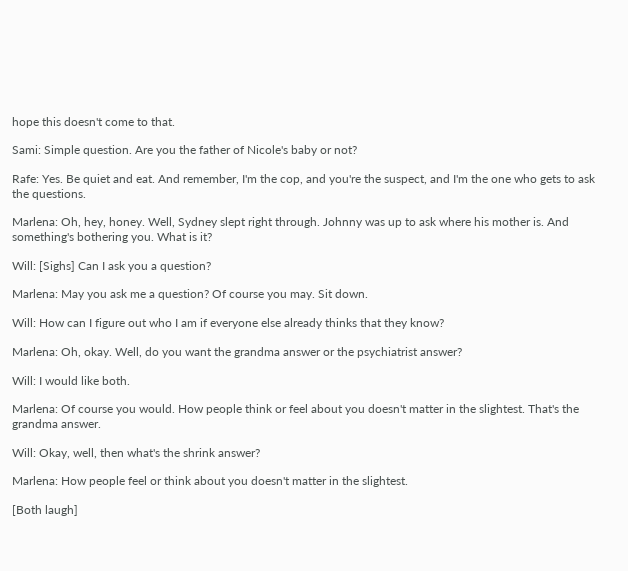hope this doesn't come to that.

Sami: Simple question. Are you the father of Nicole's baby or not?

Rafe: Yes. Be quiet and eat. And remember, I'm the cop, and you're the suspect, and I'm the one who gets to ask the questions.

Marlena: Oh, hey, honey. Well, Sydney slept right through. Johnny was up to ask where his mother is. And something's bothering you. What is it?

Will: [Sighs] Can I ask you a question?

Marlena: May you ask me a question? Of course you may. Sit down.

Will: How can I figure out who I am if everyone else already thinks that they know?

Marlena: Oh, okay. Well, do you want the grandma answer or the psychiatrist answer?

Will: I would like both.

Marlena: Of course you would. How people think or feel about you doesn't matter in the slightest. That's the grandma answer.

Will: Okay, well, then what's the shrink answer?

Marlena: How people feel or think about you doesn't matter in the slightest.

[Both laugh]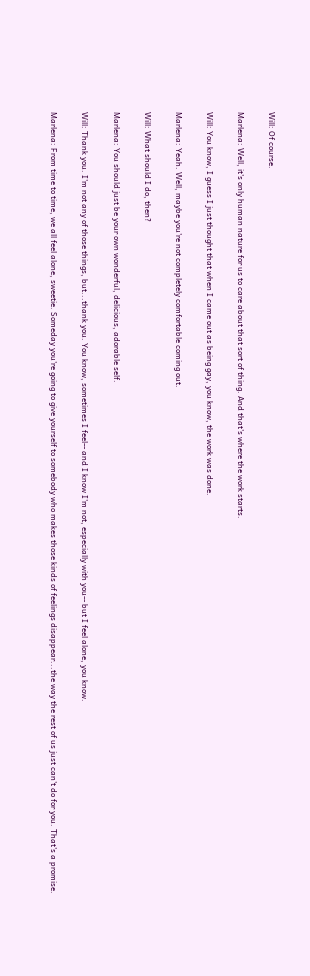Will: Of course.

Marlena: Well, it's only human nature for us to care about that sort of thing. And that's where the work starts.

Will: You know, I guess I just thought that when I came out as being gay, you know, the work was done.

Marlena: Yeah. Well, maybe you're not completely comfortable coming out.

Will: What should I do, then?

Marlena: You should just be your own wonderful, delicious, adorable self.

Will: Thank you. I'm not any of those things, but...thank you. You know, sometimes I feel-- and I know I'm not, especially with you-- but I feel alone, you know.

Marlena: From time to time, we all feel alone, sweetie. Someday you're going to give yourself to somebody who makes those kinds of feelings disappear...the way the rest of us just can't do for you. That's a promise.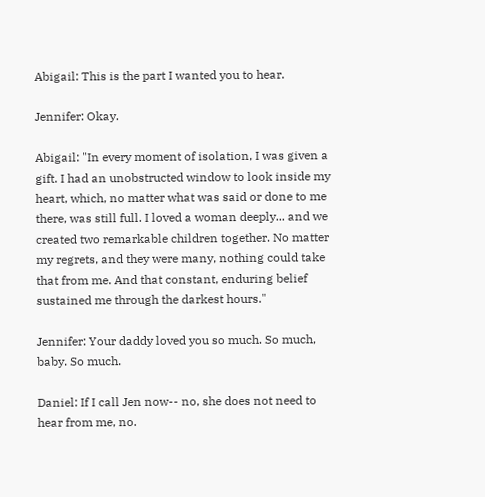Abigail: This is the part I wanted you to hear.

Jennifer: Okay.

Abigail: "In every moment of isolation, I was given a gift. I had an unobstructed window to look inside my heart, which, no matter what was said or done to me there, was still full. I loved a woman deeply... and we created two remarkable children together. No matter my regrets, and they were many, nothing could take that from me. And that constant, enduring belief sustained me through the darkest hours."

Jennifer: Your daddy loved you so much. So much, baby. So much.

Daniel: If I call Jen now-- no, she does not need to hear from me, no.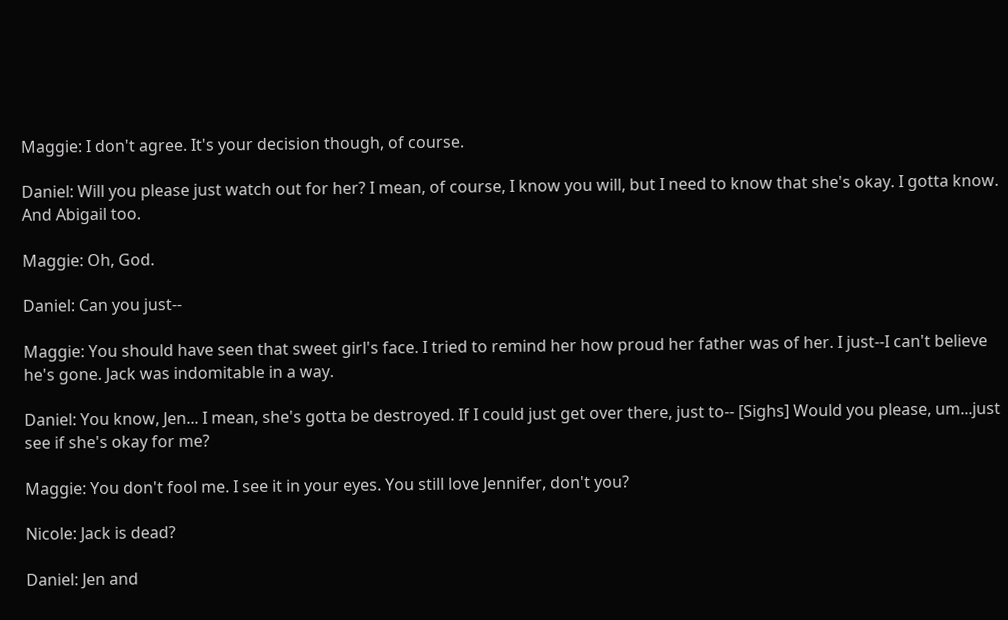Maggie: I don't agree. It's your decision though, of course.

Daniel: Will you please just watch out for her? I mean, of course, I know you will, but I need to know that she's okay. I gotta know. And Abigail too.

Maggie: Oh, God.

Daniel: Can you just--

Maggie: You should have seen that sweet girl's face. I tried to remind her how proud her father was of her. I just--I can't believe he's gone. Jack was indomitable in a way.

Daniel: You know, Jen... I mean, she's gotta be destroyed. If I could just get over there, just to-- [Sighs] Would you please, um...just see if she's okay for me?

Maggie: You don't fool me. I see it in your eyes. You still love Jennifer, don't you?

Nicole: Jack is dead?

Daniel: Jen and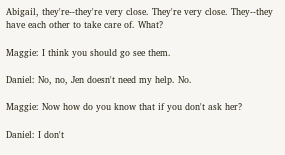Abigail, they're--they're very close. They're very close. They--they have each other to take care of. What?

Maggie: I think you should go see them.

Daniel: No, no, Jen doesn't need my help. No.

Maggie: Now how do you know that if you don't ask her?

Daniel: I don't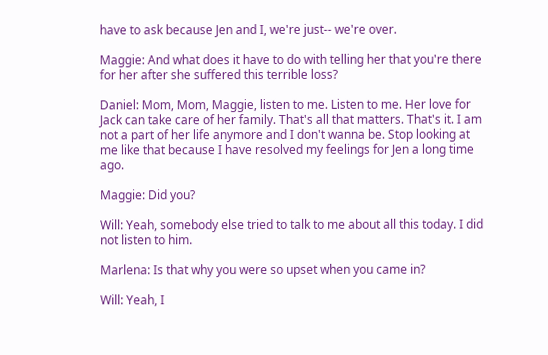have to ask because Jen and I, we're just-- we're over.

Maggie: And what does it have to do with telling her that you're there for her after she suffered this terrible loss?

Daniel: Mom, Mom, Maggie, listen to me. Listen to me. Her love for Jack can take care of her family. That's all that matters. That's it. I am not a part of her life anymore and I don't wanna be. Stop looking at me like that because I have resolved my feelings for Jen a long time ago.

Maggie: Did you?

Will: Yeah, somebody else tried to talk to me about all this today. I did not listen to him.

Marlena: Is that why you were so upset when you came in?

Will: Yeah, I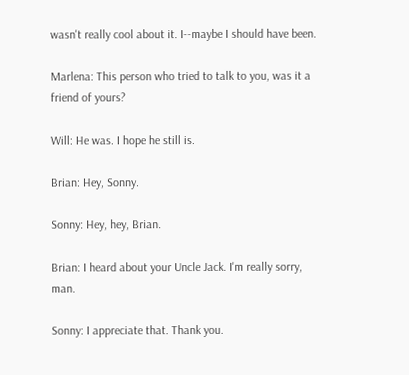wasn't really cool about it. I--maybe I should have been.

Marlena: This person who tried to talk to you, was it a friend of yours?

Will: He was. I hope he still is.

Brian: Hey, Sonny.

Sonny: Hey, hey, Brian.

Brian: I heard about your Uncle Jack. I'm really sorry, man.

Sonny: I appreciate that. Thank you.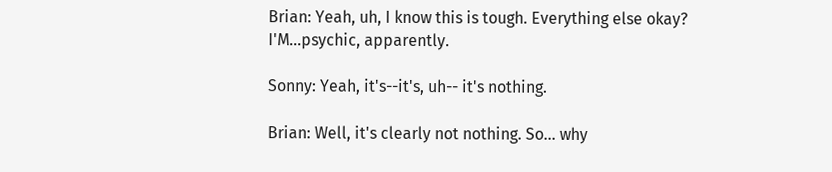Brian: Yeah, uh, I know this is tough. Everything else okay? I'M...psychic, apparently.

Sonny: Yeah, it's--it's, uh-- it's nothing.

Brian: Well, it's clearly not nothing. So... why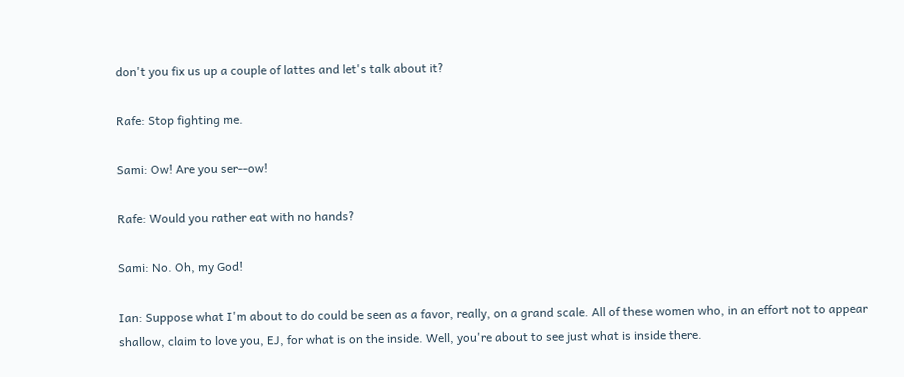don't you fix us up a couple of lattes and let's talk about it?

Rafe: Stop fighting me.

Sami: Ow! Are you ser--ow!

Rafe: Would you rather eat with no hands?

Sami: No. Oh, my God!

Ian: Suppose what I'm about to do could be seen as a favor, really, on a grand scale. All of these women who, in an effort not to appear shallow, claim to love you, EJ, for what is on the inside. Well, you're about to see just what is inside there.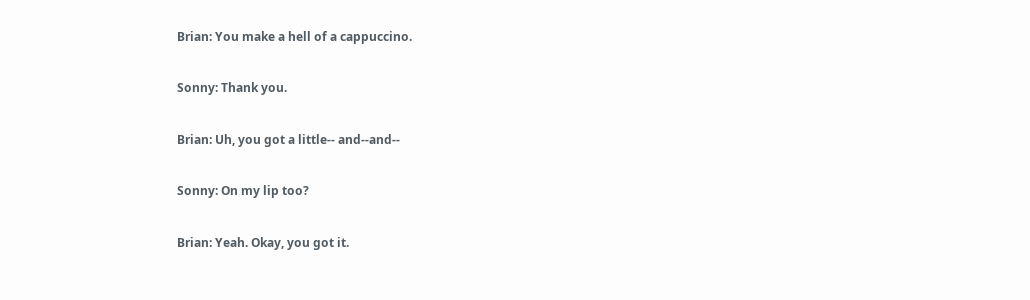Brian: You make a hell of a cappuccino.

Sonny: Thank you.

Brian: Uh, you got a little-- and--and--

Sonny: On my lip too?

Brian: Yeah. Okay, you got it.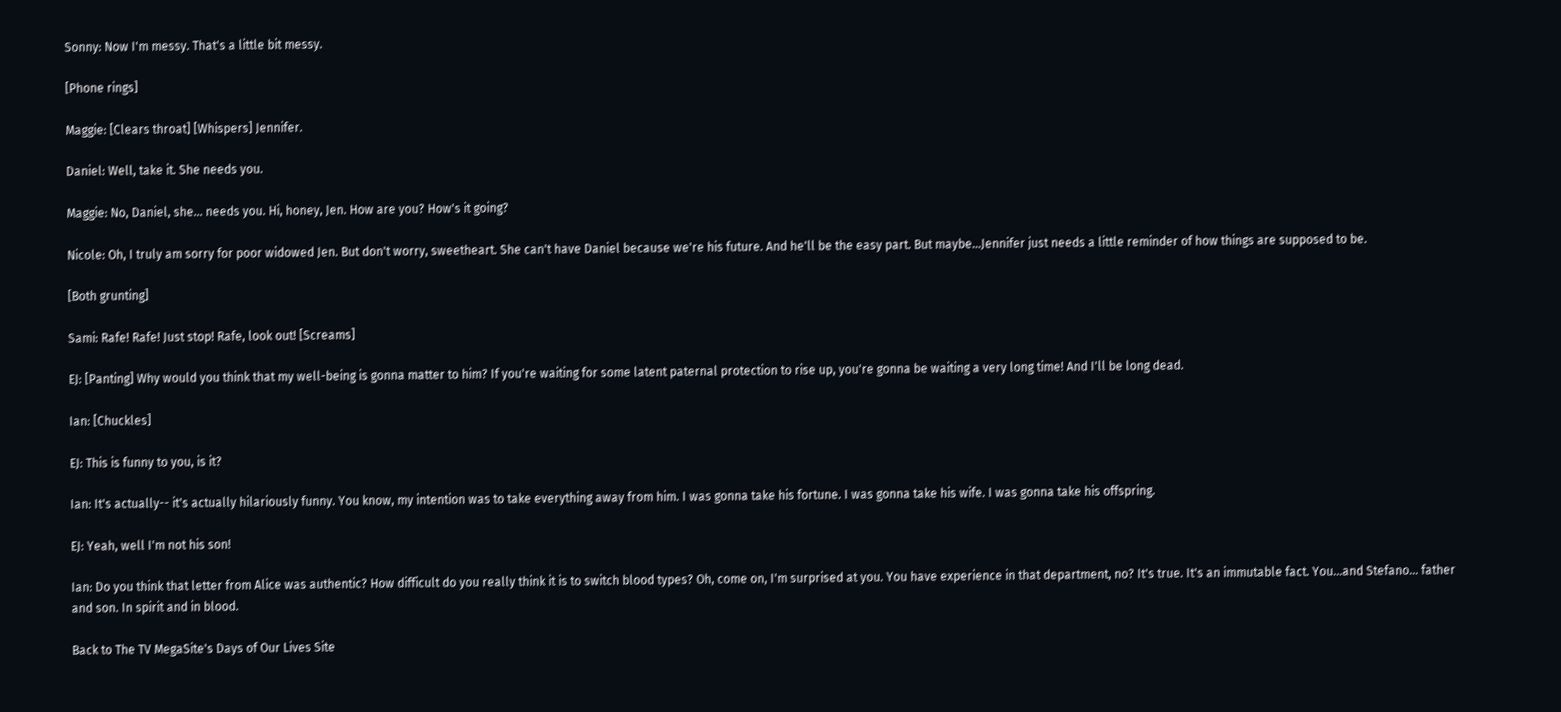Sonny: Now I'm messy. That's a little bit messy.

[Phone rings]

Maggie: [Clears throat] [Whispers] Jennifer.

Daniel: Well, take it. She needs you.

Maggie: No, Daniel, she... needs you. Hi, honey, Jen. How are you? How's it going?

Nicole: Oh, I truly am sorry for poor widowed Jen. But don't worry, sweetheart. She can't have Daniel because we're his future. And he'll be the easy part. But maybe...Jennifer just needs a little reminder of how things are supposed to be.

[Both grunting]

Sami: Rafe! Rafe! Just stop! Rafe, look out! [Screams]

EJ: [Panting] Why would you think that my well-being is gonna matter to him? If you're waiting for some latent paternal protection to rise up, you're gonna be waiting a very long time! And I'll be long dead.

Ian: [Chuckles]

EJ: This is funny to you, is it?

Ian: It's actually-- it's actually hilariously funny. You know, my intention was to take everything away from him. I was gonna take his fortune. I was gonna take his wife. I was gonna take his offspring.

EJ: Yeah, well I'm not his son!

Ian: Do you think that letter from Alice was authentic? How difficult do you really think it is to switch blood types? Oh, come on, I'm surprised at you. You have experience in that department, no? It's true. It's an immutable fact. You...and Stefano... father and son. In spirit and in blood.

Back to The TV MegaSite's Days of Our Lives Site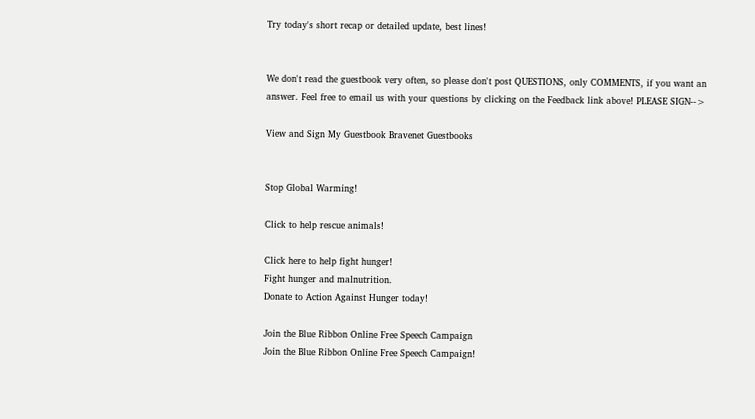Try today's short recap or detailed update, best lines!


We don't read the guestbook very often, so please don't post QUESTIONS, only COMMENTS, if you want an answer. Feel free to email us with your questions by clicking on the Feedback link above! PLEASE SIGN-->

View and Sign My Guestbook Bravenet Guestbooks


Stop Global Warming!

Click to help rescue animals!

Click here to help fight hunger!
Fight hunger and malnutrition.
Donate to Action Against Hunger today!

Join the Blue Ribbon Online Free Speech Campaign
Join the Blue Ribbon Online Free Speech Campaign!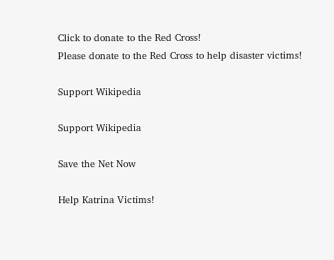Click to donate to the Red Cross!
Please donate to the Red Cross to help disaster victims!

Support Wikipedia

Support Wikipedia

Save the Net Now

Help Katrina Victims!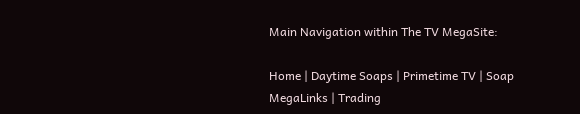Main Navigation within The TV MegaSite:

Home | Daytime Soaps | Primetime TV | Soap MegaLinks | Trading